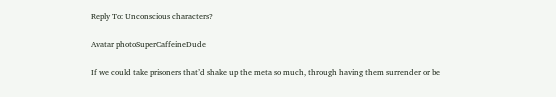Reply To: Unconscious characters?

Avatar photoSuperCaffeineDude

If we could take prisoners that’d shake up the meta so much, through having them surrender or be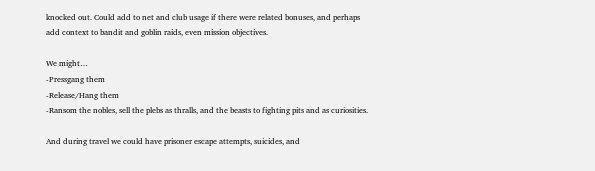knocked out. Could add to net and club usage if there were related bonuses, and perhaps add context to bandit and goblin raids, even mission objectives.

We might…
-Pressgang them
-Release/Hang them
-Ransom the nobles, sell the plebs as thralls, and the beasts to fighting pits and as curiosities.

And during travel we could have prisoner escape attempts, suicides, and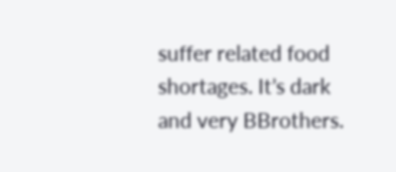suffer related food shortages. It’s dark and very BBrothers.